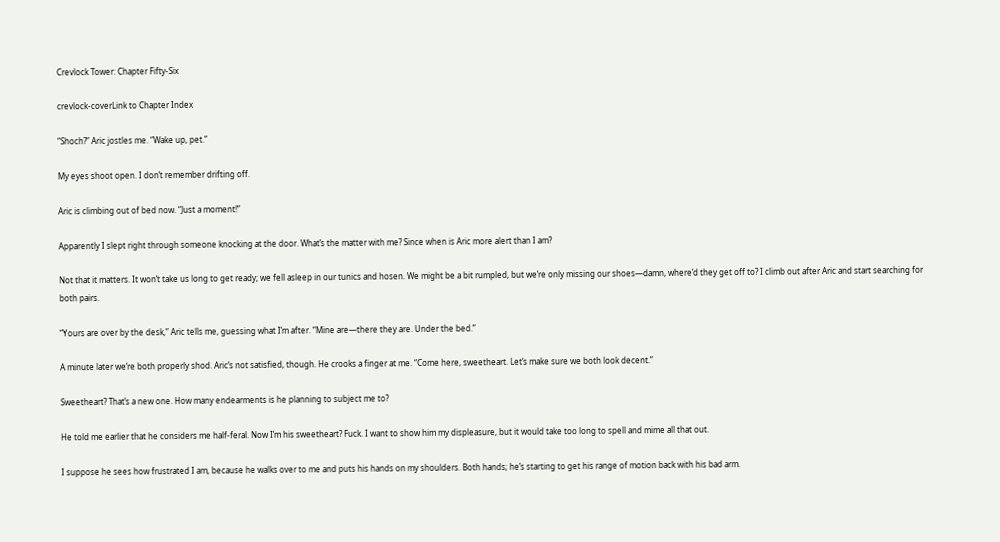Crevlock Tower: Chapter Fifty-Six

crevlock-coverLink to Chapter Index

“Shoch?” Aric jostles me. “Wake up, pet.”

My eyes shoot open. I don’t remember drifting off.

Aric is climbing out of bed now. “Just a moment!”

Apparently I slept right through someone knocking at the door. What’s the matter with me? Since when is Aric more alert than I am?

Not that it matters. It won’t take us long to get ready; we fell asleep in our tunics and hosen. We might be a bit rumpled, but we’re only missing our shoes—damn, where’d they get off to? I climb out after Aric and start searching for both pairs.

“Yours are over by the desk,” Aric tells me, guessing what I’m after. “Mine are—there they are. Under the bed.”

A minute later we’re both properly shod. Aric’s not satisfied, though. He crooks a finger at me. “Come here, sweetheart. Let’s make sure we both look decent.”

Sweetheart? That’s a new one. How many endearments is he planning to subject me to?

He told me earlier that he considers me half-feral. Now I’m his sweetheart? Fuck. I want to show him my displeasure, but it would take too long to spell and mime all that out.

I suppose he sees how frustrated I am, because he walks over to me and puts his hands on my shoulders. Both hands; he’s starting to get his range of motion back with his bad arm.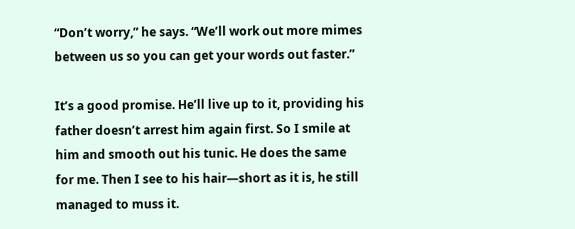“Don’t worry,” he says. “We’ll work out more mimes between us so you can get your words out faster.”

It’s a good promise. He’ll live up to it, providing his father doesn’t arrest him again first. So I smile at him and smooth out his tunic. He does the same for me. Then I see to his hair—short as it is, he still managed to muss it.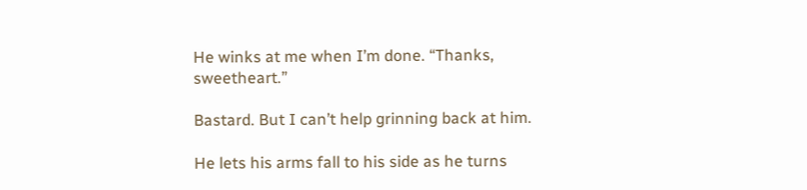He winks at me when I’m done. “Thanks, sweetheart.”

Bastard. But I can’t help grinning back at him.

He lets his arms fall to his side as he turns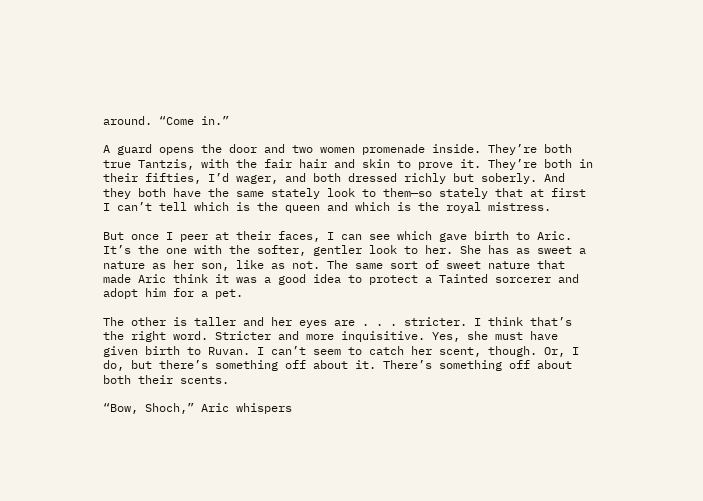around. “Come in.”

A guard opens the door and two women promenade inside. They’re both true Tantzis, with the fair hair and skin to prove it. They’re both in their fifties, I’d wager, and both dressed richly but soberly. And they both have the same stately look to them—so stately that at first I can’t tell which is the queen and which is the royal mistress.

But once I peer at their faces, I can see which gave birth to Aric. It’s the one with the softer, gentler look to her. She has as sweet a nature as her son, like as not. The same sort of sweet nature that made Aric think it was a good idea to protect a Tainted sorcerer and adopt him for a pet.

The other is taller and her eyes are . . . stricter. I think that’s the right word. Stricter and more inquisitive. Yes, she must have given birth to Ruvan. I can’t seem to catch her scent, though. Or, I do, but there’s something off about it. There’s something off about both their scents.

“Bow, Shoch,” Aric whispers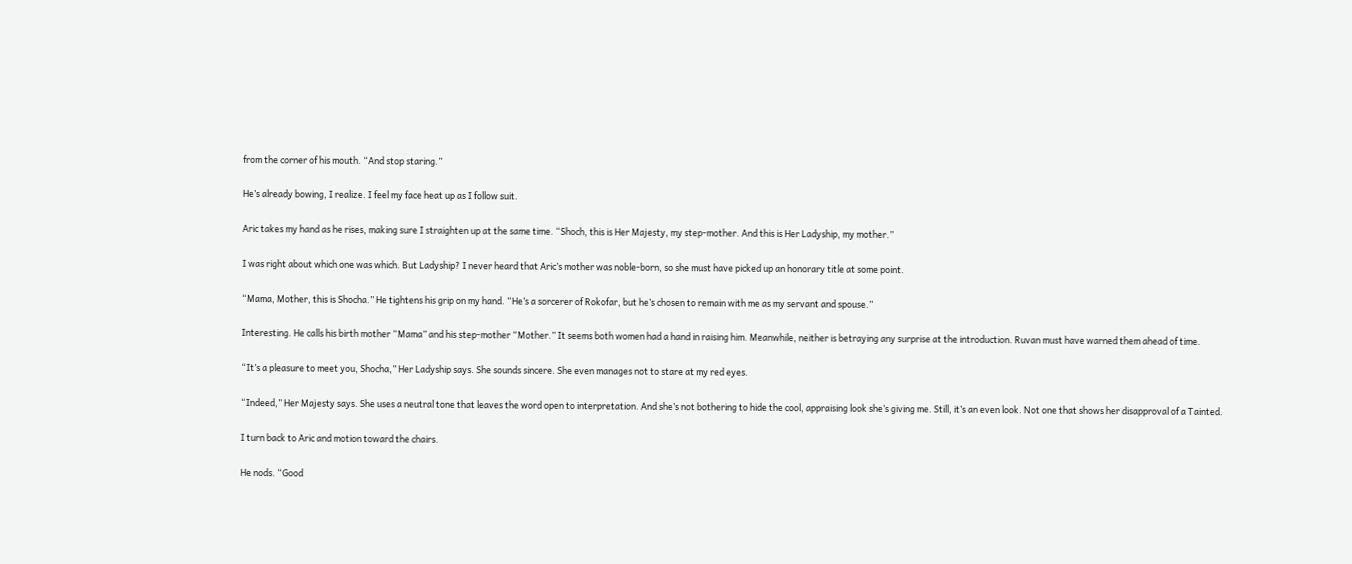from the corner of his mouth. “And stop staring.”

He’s already bowing, I realize. I feel my face heat up as I follow suit.

Aric takes my hand as he rises, making sure I straighten up at the same time. “Shoch, this is Her Majesty, my step-mother. And this is Her Ladyship, my mother.”

I was right about which one was which. But Ladyship? I never heard that Aric’s mother was noble-born, so she must have picked up an honorary title at some point.

“Mama, Mother, this is Shocha.” He tightens his grip on my hand. “He’s a sorcerer of Rokofar, but he’s chosen to remain with me as my servant and spouse.”

Interesting. He calls his birth mother “Mama” and his step-mother “Mother.” It seems both women had a hand in raising him. Meanwhile, neither is betraying any surprise at the introduction. Ruvan must have warned them ahead of time.

“It’s a pleasure to meet you, Shocha,” Her Ladyship says. She sounds sincere. She even manages not to stare at my red eyes.

“Indeed,” Her Majesty says. She uses a neutral tone that leaves the word open to interpretation. And she’s not bothering to hide the cool, appraising look she’s giving me. Still, it’s an even look. Not one that shows her disapproval of a Tainted.

I turn back to Aric and motion toward the chairs.

He nods. “Good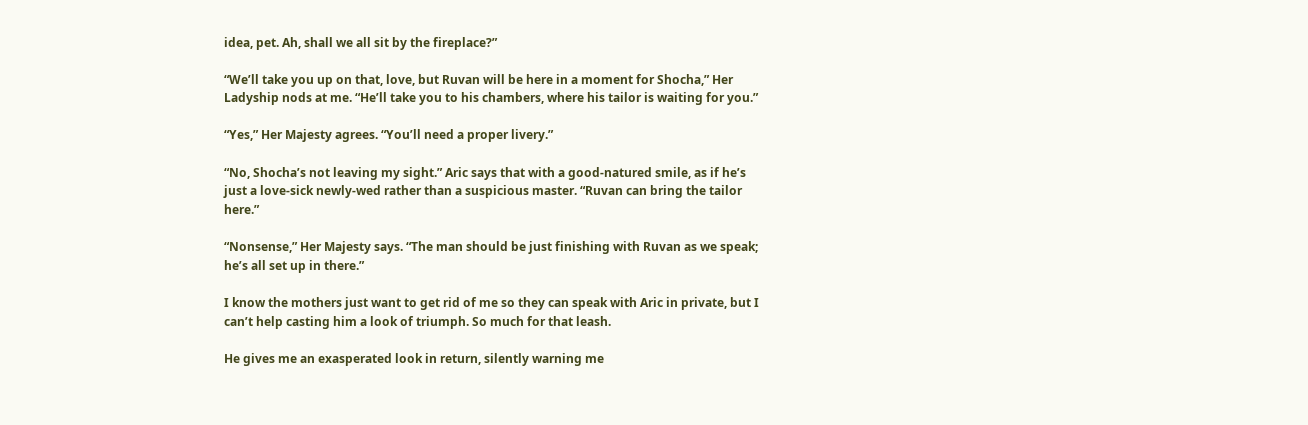idea, pet. Ah, shall we all sit by the fireplace?”

“We’ll take you up on that, love, but Ruvan will be here in a moment for Shocha,” Her Ladyship nods at me. “He’ll take you to his chambers, where his tailor is waiting for you.”

“Yes,” Her Majesty agrees. “You’ll need a proper livery.”

“No, Shocha’s not leaving my sight.” Aric says that with a good-natured smile, as if he’s just a love-sick newly-wed rather than a suspicious master. “Ruvan can bring the tailor here.”

“Nonsense,” Her Majesty says. “The man should be just finishing with Ruvan as we speak; he’s all set up in there.”

I know the mothers just want to get rid of me so they can speak with Aric in private, but I can’t help casting him a look of triumph. So much for that leash.

He gives me an exasperated look in return, silently warning me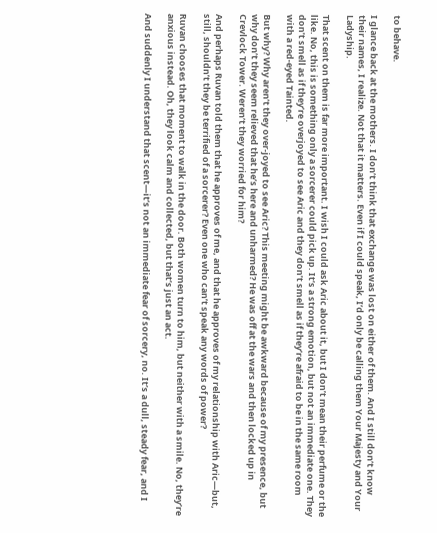to behave.

I glance back at the mothers. I don’t think that exchange was lost on either of them. And I still don’t know their names, I realize. Not that it matters. Even if I could speak, I’d only be calling them Your Majesty and Your Ladyship.

That scent on them is far more important. I wish I could ask Aric about it, but I don’t mean their perfume or the like. No, this is something only a sorcerer could pick up. It’s a strong emotion, but not an immediate one. They don’t smell as if they’re overjoyed to see Aric and they don’t smell as if they’re afraid to be in the same room with a red-eyed Tainted.

But why? Why aren’t they over-joyed to see Aric? This meeting might be awkward because of my presence, but why don’t they seem relieved that he’s here and unharmed? He was off at the wars and then locked up in Crevlock Tower. Weren’t they worried for him?

And perhaps Ruvan told them that he approves of me, and that he approves of my relationship with Aric—but, still, shouldn’t they be terrified of a sorcerer? Even one who can’t speak any words of power?

Ruvan chooses that moment to walk in the door. Both women turn to him, but neither with a smile. No, they’re anxious instead. Oh, they look calm and collected, but that’s just an act.

And suddenly I understand that scent—it’s not an immediate fear of sorcery, no. It’s a dull, steady fear, and I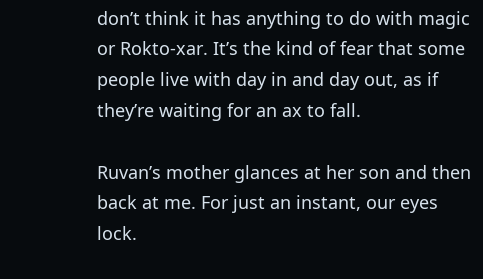don’t think it has anything to do with magic or Rokto-xar. It’s the kind of fear that some people live with day in and day out, as if they’re waiting for an ax to fall.

Ruvan’s mother glances at her son and then back at me. For just an instant, our eyes lock.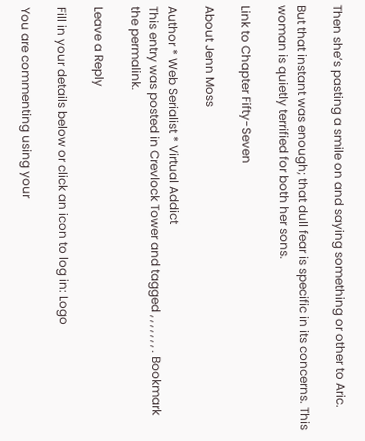Then she’s pasting a smile on and saying something or other to Aric.

But that instant was enough; that dull fear is specific in its concerns. This woman is quietly terrified for both her sons.

Link to Chapter Fifty-Seven

About Jenn Moss

Author * Web Serialist * Virtual Addict
This entry was posted in Crevlock Tower and tagged , , , , , , , . Bookmark the permalink.

Leave a Reply

Fill in your details below or click an icon to log in: Logo

You are commenting using your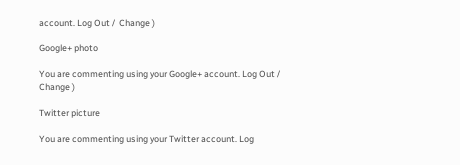account. Log Out /  Change )

Google+ photo

You are commenting using your Google+ account. Log Out /  Change )

Twitter picture

You are commenting using your Twitter account. Log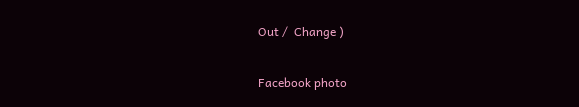Out /  Change )

Facebook photo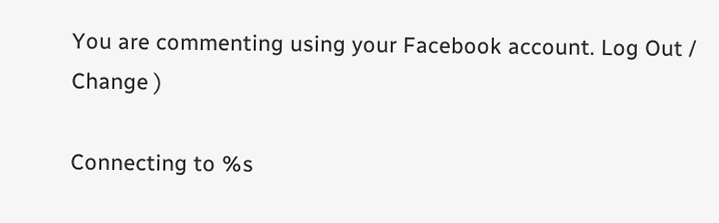You are commenting using your Facebook account. Log Out /  Change )

Connecting to %s